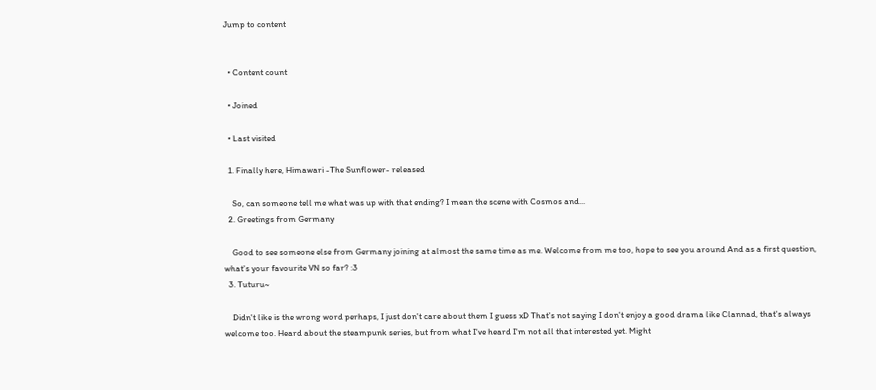Jump to content


  • Content count

  • Joined

  • Last visited

  1. Finally here, Himawari -The Sunflower- released

    So, can someone tell me what was up with that ending? I mean the scene with Cosmos and...
  2. Greetings from Germany

    Good to see someone else from Germany joining at almost the same time as me. Welcome from me too, hope to see you around And as a first question, what's your favourite VN so far? :3
  3. Tuturu~

    Didn't like is the wrong word perhaps, I just don't care about them I guess xD That's not saying I don't enjoy a good drama like Clannad, that's always welcome too. Heard about the steampunk series, but from what I've heard I'm not all that interested yet. Might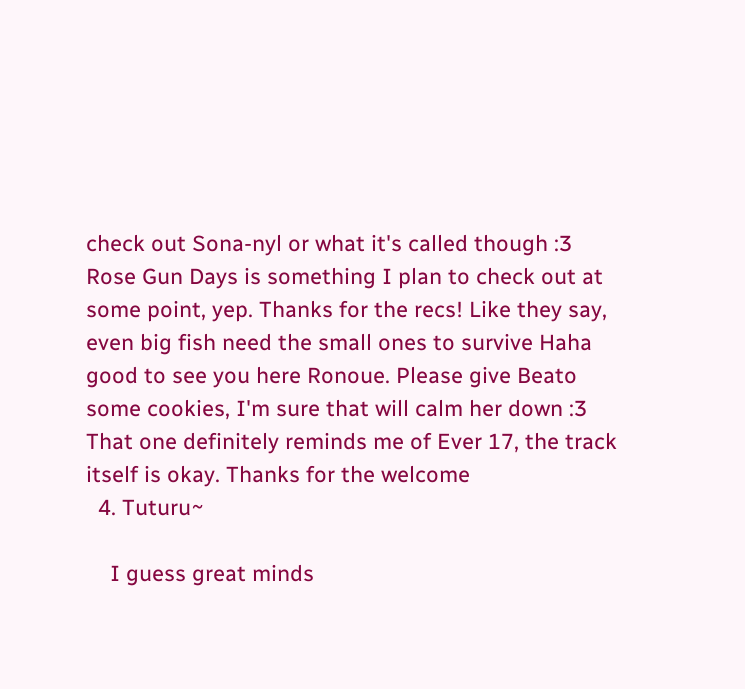check out Sona-nyl or what it's called though :3 Rose Gun Days is something I plan to check out at some point, yep. Thanks for the recs! Like they say, even big fish need the small ones to survive Haha good to see you here Ronoue. Please give Beato some cookies, I'm sure that will calm her down :3 That one definitely reminds me of Ever 17, the track itself is okay. Thanks for the welcome
  4. Tuturu~

    I guess great minds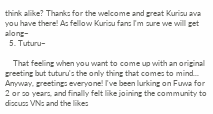think alike? Thanks for the welcome and great Kurisu ava you have there! As fellow Kurisu fans I'm sure we will get along~
  5. Tuturu~

    That feeling when you want to come up with an original greeting but tuturu's the only thing that comes to mind... Anyway, greetings everyone! I've been lurking on Fuwa for 2 or so years, and finally felt like joining the community to discuss VNs and the likes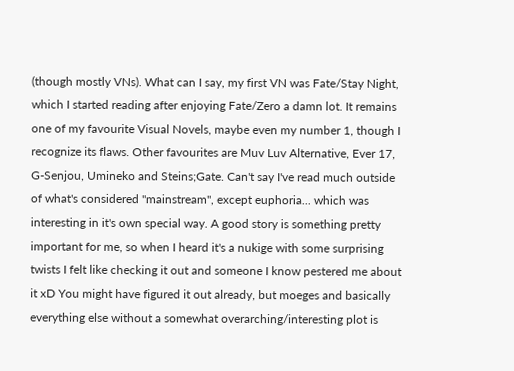(though mostly VNs). What can I say, my first VN was Fate/Stay Night, which I started reading after enjoying Fate/Zero a damn lot. It remains one of my favourite Visual Novels, maybe even my number 1, though I recognize its flaws. Other favourites are Muv Luv Alternative, Ever 17, G-Senjou, Umineko and Steins;Gate. Can't say I've read much outside of what's considered "mainstream", except euphoria... which was interesting in it's own special way. A good story is something pretty important for me, so when I heard it's a nukige with some surprising twists I felt like checking it out and someone I know pestered me about it xD You might have figured it out already, but moeges and basically everything else without a somewhat overarching/interesting plot is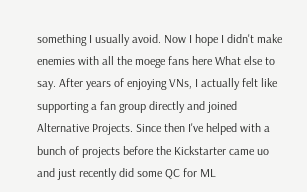something I usually avoid. Now I hope I didn't make enemies with all the moege fans here What else to say. After years of enjoying VNs, I actually felt like supporting a fan group directly and joined Alternative Projects. Since then I've helped with a bunch of projects before the Kickstarter came uo and just recently did some QC for ML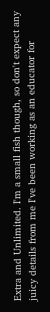Extra and Unlimited. I'm a small fish though, so don't expect any juicy details from me I've been working as an educator for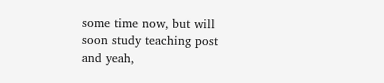some time now, but will soon study teaching post and yeah,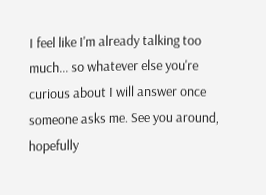I feel like I'm already talking too much... so whatever else you're curious about I will answer once someone asks me. See you around, hopefully